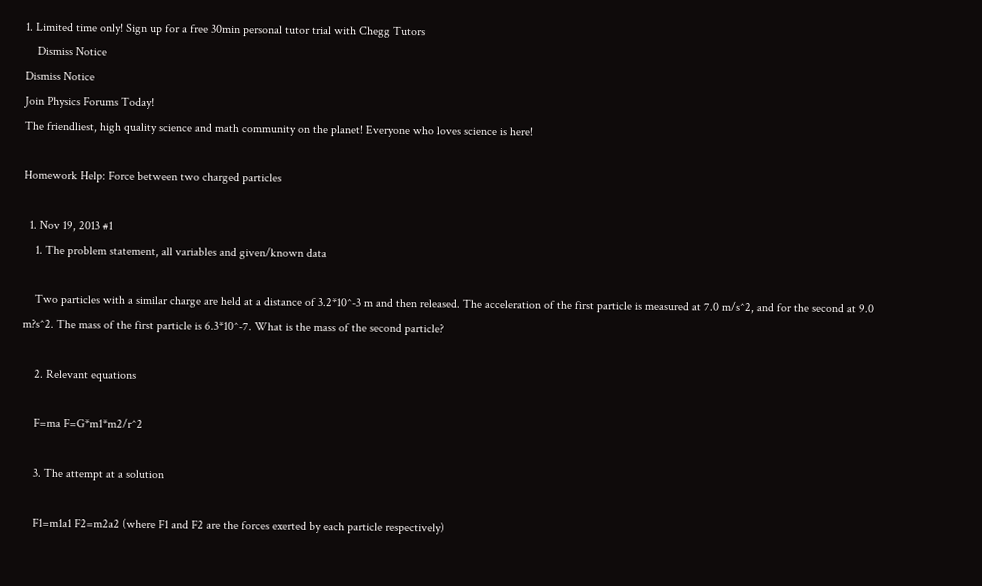1. Limited time only! Sign up for a free 30min personal tutor trial with Chegg Tutors
    Dismiss Notice
Dismiss Notice
Join Physics Forums Today!
The friendliest, high quality science and math community on the planet! Everyone who loves science is here!

Homework Help: Force between two charged particles

  1. Nov 19, 2013 #1
    1. The problem statement, all variables and given/known data

    Two particles with a similar charge are held at a distance of 3.2*10^-3 m and then released. The acceleration of the first particle is measured at 7.0 m/s^2, and for the second at 9.0 m?s^2. The mass of the first particle is 6.3*10^-7. What is the mass of the second particle?

    2. Relevant equations

    F=ma F=G*m1*m2/r^2

    3. The attempt at a solution

    F1=m1a1 F2=m2a2 (where F1 and F2 are the forces exerted by each particle respectively)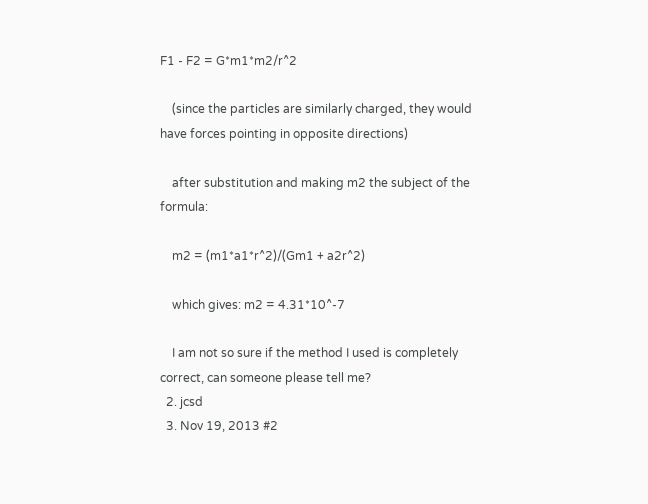F1 - F2 = G*m1*m2/r^2

    (since the particles are similarly charged, they would have forces pointing in opposite directions)

    after substitution and making m2 the subject of the formula:

    m2 = (m1*a1*r^2)/(Gm1 + a2r^2)

    which gives: m2 = 4.31*10^-7

    I am not so sure if the method I used is completely correct, can someone please tell me?
  2. jcsd
  3. Nov 19, 2013 #2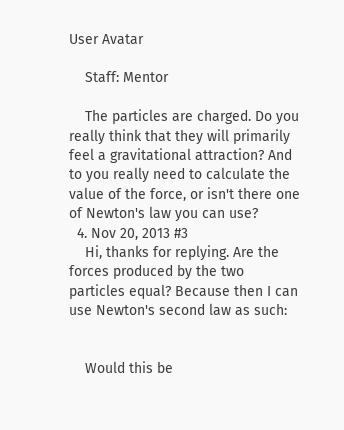User Avatar

    Staff: Mentor

    The particles are charged. Do you really think that they will primarily feel a gravitational attraction? And to you really need to calculate the value of the force, or isn't there one of Newton's law you can use?
  4. Nov 20, 2013 #3
    Hi, thanks for replying. Are the forces produced by the two particles equal? Because then I can use Newton's second law as such:


    Would this be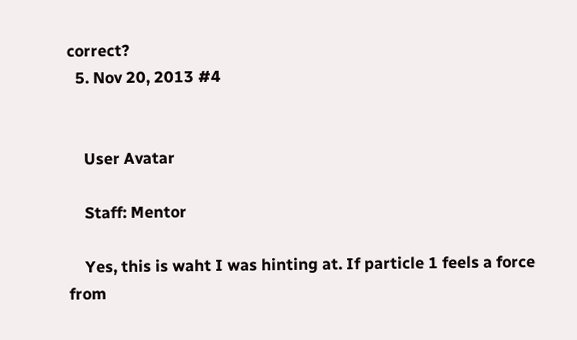correct?
  5. Nov 20, 2013 #4


    User Avatar

    Staff: Mentor

    Yes, this is waht I was hinting at. If particle 1 feels a force from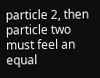particle 2, then particle two must feel an equal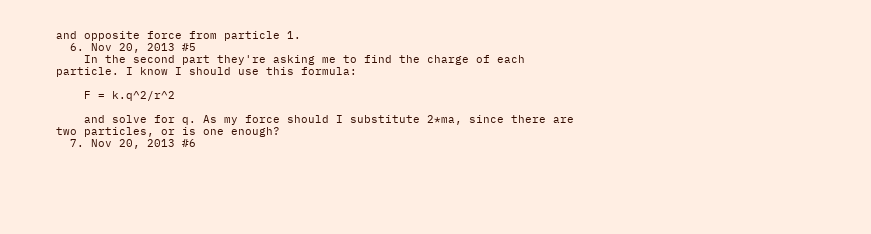and opposite force from particle 1.
  6. Nov 20, 2013 #5
    In the second part they're asking me to find the charge of each particle. I know I should use this formula:

    F = k.q^2/r^2

    and solve for q. As my force should I substitute 2*ma, since there are two particles, or is one enough?
  7. Nov 20, 2013 #6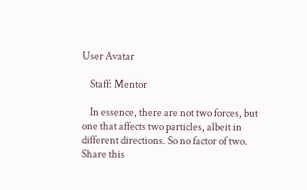User Avatar

    Staff: Mentor

    In essence, there are not two forces, but one that affects two particles, albeit in different directions. So no factor of two.
Share this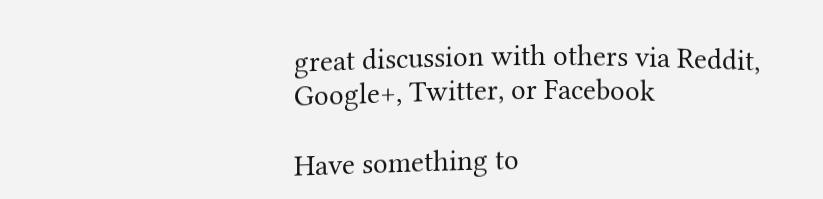great discussion with others via Reddit, Google+, Twitter, or Facebook

Have something to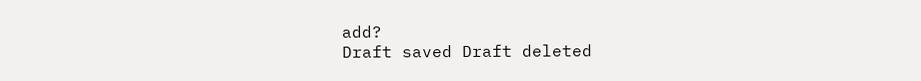add?
Draft saved Draft deleted